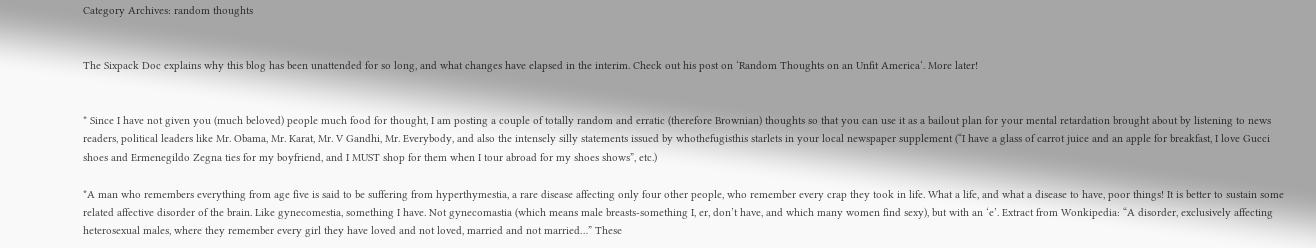Category Archives: random thoughts


The Sixpack Doc explains why this blog has been unattended for so long, and what changes have elapsed in the interim. Check out his post on ‘Random Thoughts on an Unfit America‘. More later!


* Since I have not given you (much beloved) people much food for thought, I am posting a couple of totally random and erratic (therefore Brownian) thoughts so that you can use it as a bailout plan for your mental retardation brought about by listening to news readers, political leaders like Mr. Obama, Mr. Karat, Mr. V Gandhi, Mr. Everybody, and also the intensely silly statements issued by whothefugisthis starlets in your local newspaper supplement (“I have a glass of carrot juice and an apple for breakfast, I love Gucci shoes and Ermenegildo Zegna ties for my boyfriend, and I MUST shop for them when I tour abroad for my shoes shows”, etc.)

*A man who remembers everything from age five is said to be suffering from hyperthymestia, a rare disease affecting only four other people, who remember every crap they took in life. What a life, and what a disease to have, poor things! It is better to sustain some related affective disorder of the brain. Like gynecomestia, something I have. Not gynecomastia (which means male breasts-something I, er, don’t have, and which many women find sexy), but with an ‘e’. Extract from Wonkipedia: “A disorder, exclusively affecting heterosexual males, where they remember every girl they have loved and not loved, married and not married…” These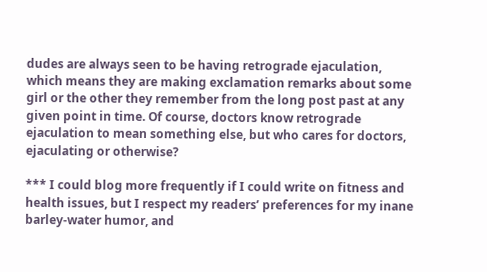dudes are always seen to be having retrograde ejaculation, which means they are making exclamation remarks about some girl or the other they remember from the long post past at any given point in time. Of course, doctors know retrograde ejaculation to mean something else, but who cares for doctors, ejaculating or otherwise?

*** I could blog more frequently if I could write on fitness and health issues, but I respect my readers’ preferences for my inane barley-water humor, and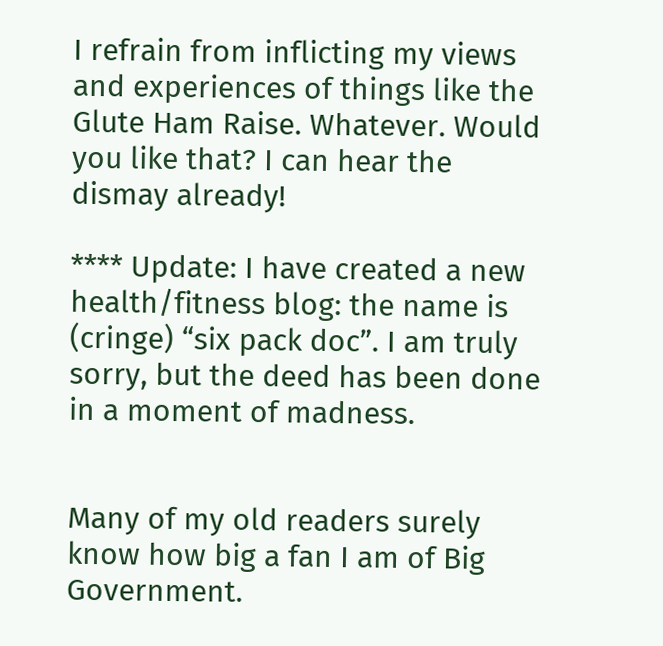I refrain from inflicting my views and experiences of things like the Glute Ham Raise. Whatever. Would you like that? I can hear the dismay already!

**** Update: I have created a new health/fitness blog: the name is (cringe) “six pack doc”. I am truly sorry, but the deed has been done in a moment of madness.


Many of my old readers surely know how big a fan I am of Big Government.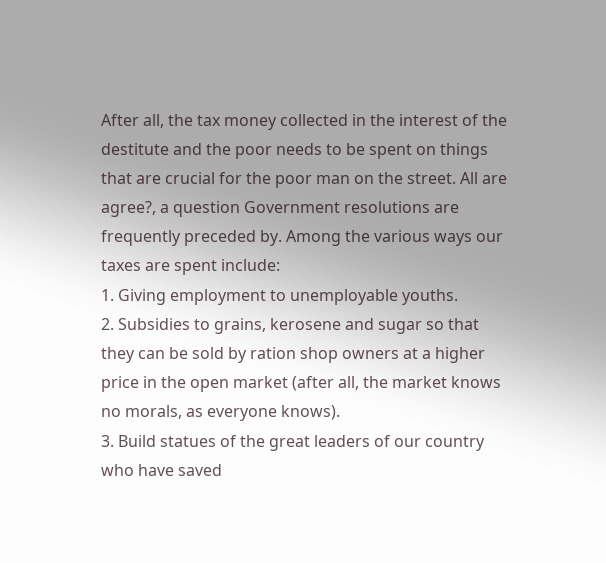After all, the tax money collected in the interest of the destitute and the poor needs to be spent on things that are crucial for the poor man on the street. All are agree?, a question Government resolutions are frequently preceded by. Among the various ways our taxes are spent include:
1. Giving employment to unemployable youths.
2. Subsidies to grains, kerosene and sugar so that they can be sold by ration shop owners at a higher price in the open market (after all, the market knows no morals, as everyone knows).
3. Build statues of the great leaders of our country who have saved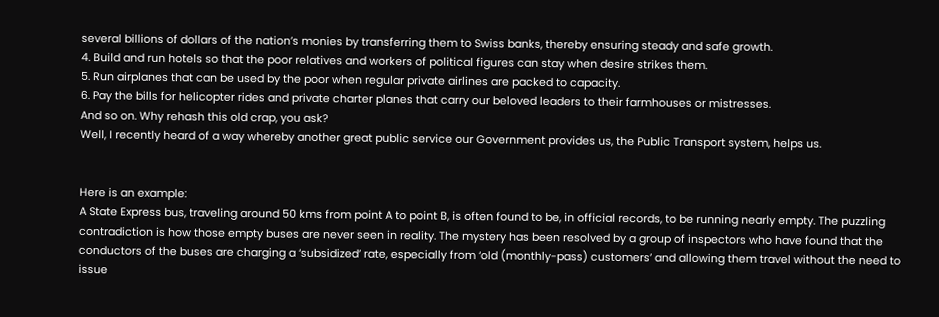several billions of dollars of the nation’s monies by transferring them to Swiss banks, thereby ensuring steady and safe growth.
4. Build and run hotels so that the poor relatives and workers of political figures can stay when desire strikes them.
5. Run airplanes that can be used by the poor when regular private airlines are packed to capacity.
6. Pay the bills for helicopter rides and private charter planes that carry our beloved leaders to their farmhouses or mistresses.
And so on. Why rehash this old crap, you ask?
Well, I recently heard of a way whereby another great public service our Government provides us, the Public Transport system, helps us.


Here is an example:
A State Express bus, traveling around 50 kms from point A to point B, is often found to be, in official records, to be running nearly empty. The puzzling contradiction is how those empty buses are never seen in reality. The mystery has been resolved by a group of inspectors who have found that the conductors of the buses are charging a ‘subsidized’ rate, especially from ‘old (monthly-pass) customers’ and allowing them travel without the need to issue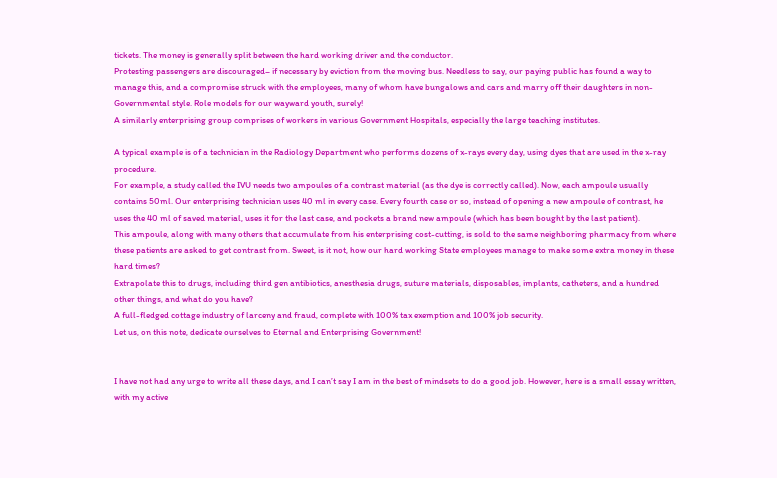tickets. The money is generally split between the hard working driver and the conductor.
Protesting passengers are discouraged– if necessary by eviction from the moving bus. Needless to say, our paying public has found a way to manage this, and a compromise struck with the employees, many of whom have bungalows and cars and marry off their daughters in non-Governmental style. Role models for our wayward youth, surely!
A similarly enterprising group comprises of workers in various Government Hospitals, especially the large teaching institutes.

A typical example is of a technician in the Radiology Department who performs dozens of x-rays every day, using dyes that are used in the x-ray procedure.
For example, a study called the IVU needs two ampoules of a contrast material (as the dye is correctly called). Now, each ampoule usually contains 50ml. Our enterprising technician uses 40 ml in every case. Every fourth case or so, instead of opening a new ampoule of contrast, he uses the 40 ml of saved material, uses it for the last case, and pockets a brand new ampoule (which has been bought by the last patient).
This ampoule, along with many others that accumulate from his enterprising cost-cutting, is sold to the same neighboring pharmacy from where these patients are asked to get contrast from. Sweet, is it not, how our hard working State employees manage to make some extra money in these hard times?
Extrapolate this to drugs, including third gen antibiotics, anesthesia drugs, suture materials, disposables, implants, catheters, and a hundred other things, and what do you have?
A full-fledged cottage industry of larceny and fraud, complete with 100% tax exemption and 100% job security.
Let us, on this note, dedicate ourselves to Eternal and Enterprising Government!


I have not had any urge to write all these days, and I can’t say I am in the best of mindsets to do a good job. However, here is a small essay written, with my active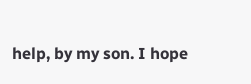help, by my son. I hope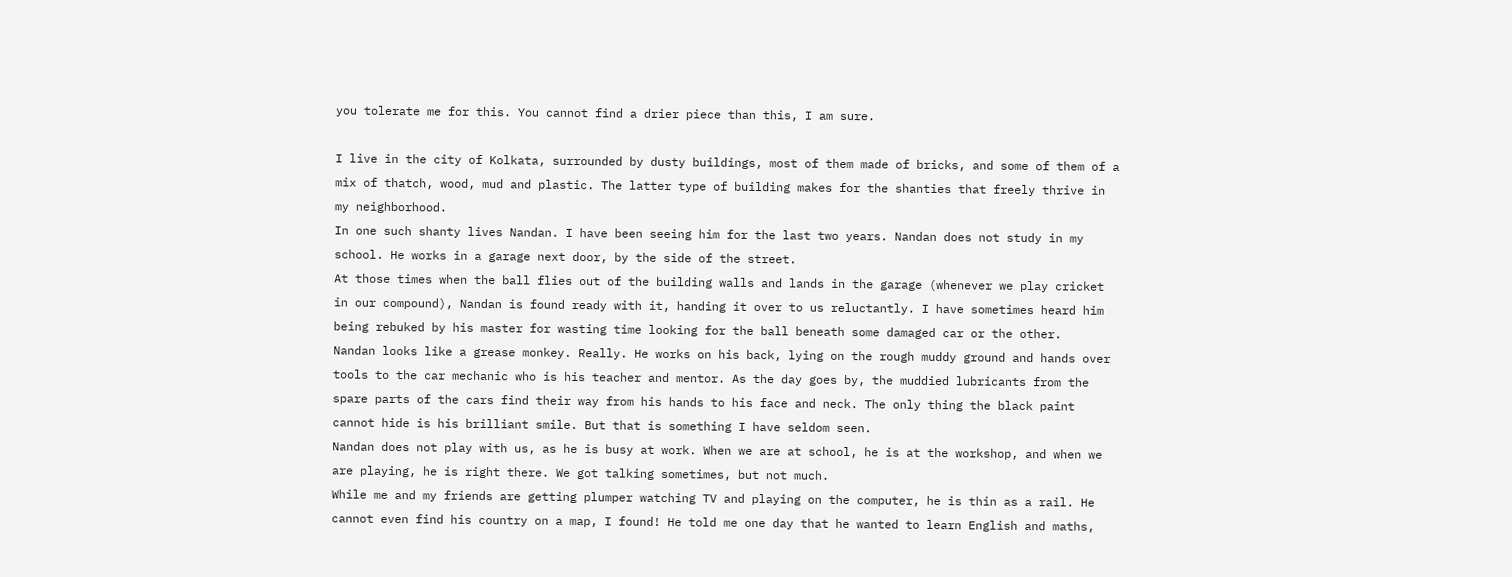you tolerate me for this. You cannot find a drier piece than this, I am sure.

I live in the city of Kolkata, surrounded by dusty buildings, most of them made of bricks, and some of them of a mix of thatch, wood, mud and plastic. The latter type of building makes for the shanties that freely thrive in my neighborhood.
In one such shanty lives Nandan. I have been seeing him for the last two years. Nandan does not study in my school. He works in a garage next door, by the side of the street.
At those times when the ball flies out of the building walls and lands in the garage (whenever we play cricket in our compound), Nandan is found ready with it, handing it over to us reluctantly. I have sometimes heard him being rebuked by his master for wasting time looking for the ball beneath some damaged car or the other.
Nandan looks like a grease monkey. Really. He works on his back, lying on the rough muddy ground and hands over tools to the car mechanic who is his teacher and mentor. As the day goes by, the muddied lubricants from the spare parts of the cars find their way from his hands to his face and neck. The only thing the black paint cannot hide is his brilliant smile. But that is something I have seldom seen.
Nandan does not play with us, as he is busy at work. When we are at school, he is at the workshop, and when we are playing, he is right there. We got talking sometimes, but not much.
While me and my friends are getting plumper watching TV and playing on the computer, he is thin as a rail. He cannot even find his country on a map, I found! He told me one day that he wanted to learn English and maths,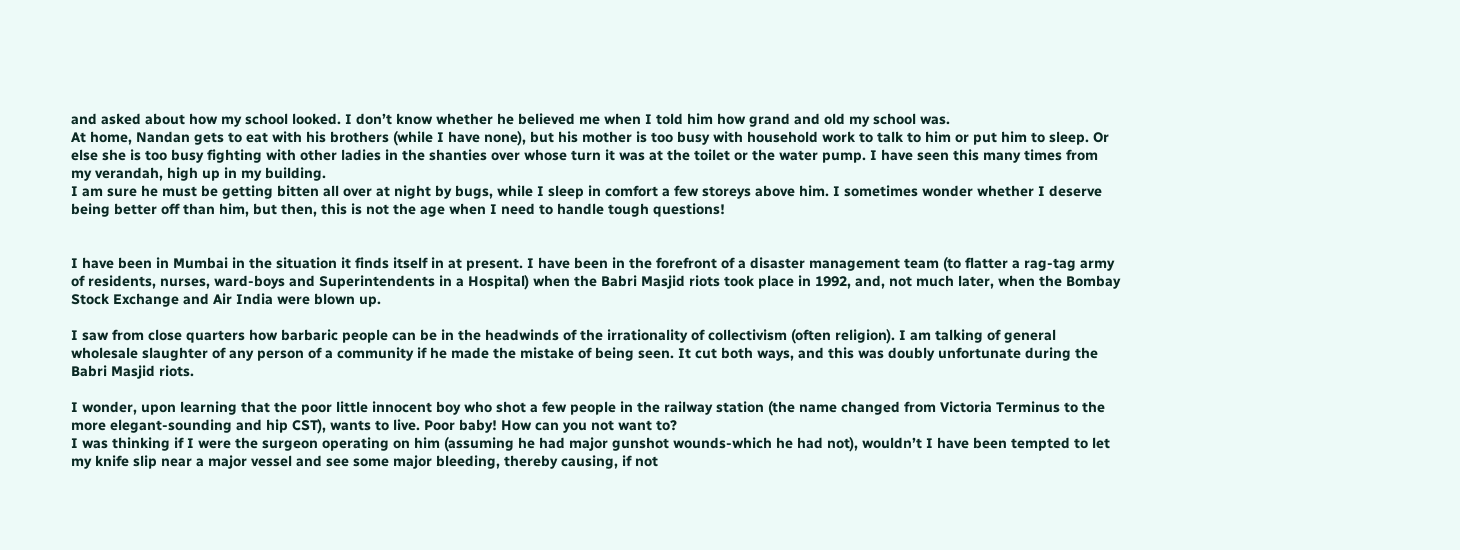and asked about how my school looked. I don’t know whether he believed me when I told him how grand and old my school was.
At home, Nandan gets to eat with his brothers (while I have none), but his mother is too busy with household work to talk to him or put him to sleep. Or else she is too busy fighting with other ladies in the shanties over whose turn it was at the toilet or the water pump. I have seen this many times from my verandah, high up in my building.
I am sure he must be getting bitten all over at night by bugs, while I sleep in comfort a few storeys above him. I sometimes wonder whether I deserve being better off than him, but then, this is not the age when I need to handle tough questions!


I have been in Mumbai in the situation it finds itself in at present. I have been in the forefront of a disaster management team (to flatter a rag-tag army of residents, nurses, ward-boys and Superintendents in a Hospital) when the Babri Masjid riots took place in 1992, and, not much later, when the Bombay Stock Exchange and Air India were blown up.

I saw from close quarters how barbaric people can be in the headwinds of the irrationality of collectivism (often religion). I am talking of general wholesale slaughter of any person of a community if he made the mistake of being seen. It cut both ways, and this was doubly unfortunate during the Babri Masjid riots.

I wonder, upon learning that the poor little innocent boy who shot a few people in the railway station (the name changed from Victoria Terminus to the more elegant-sounding and hip CST), wants to live. Poor baby! How can you not want to?
I was thinking if I were the surgeon operating on him (assuming he had major gunshot wounds-which he had not), wouldn’t I have been tempted to let my knife slip near a major vessel and see some major bleeding, thereby causing, if not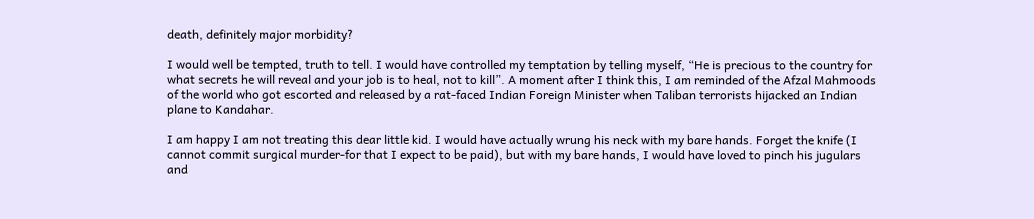death, definitely major morbidity?

I would well be tempted, truth to tell. I would have controlled my temptation by telling myself, “He is precious to the country for what secrets he will reveal and your job is to heal, not to kill”. A moment after I think this, I am reminded of the Afzal Mahmoods of the world who got escorted and released by a rat-faced Indian Foreign Minister when Taliban terrorists hijacked an Indian plane to Kandahar.

I am happy I am not treating this dear little kid. I would have actually wrung his neck with my bare hands. Forget the knife (I cannot commit surgical murder-for that I expect to be paid), but with my bare hands, I would have loved to pinch his jugulars and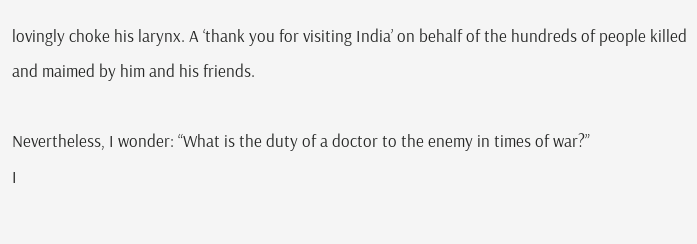lovingly choke his larynx. A ‘thank you for visiting India’ on behalf of the hundreds of people killed and maimed by him and his friends.

Nevertheless, I wonder: “What is the duty of a doctor to the enemy in times of war?”
I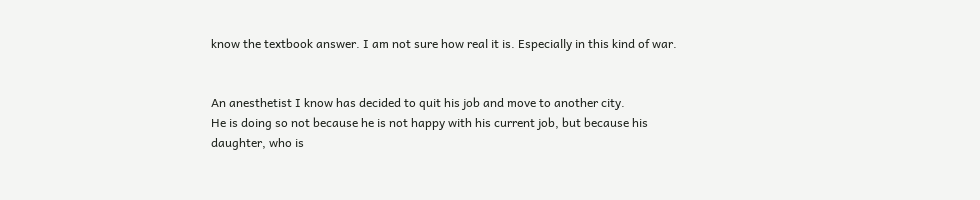know the textbook answer. I am not sure how real it is. Especially in this kind of war.


An anesthetist I know has decided to quit his job and move to another city.
He is doing so not because he is not happy with his current job, but because his daughter, who is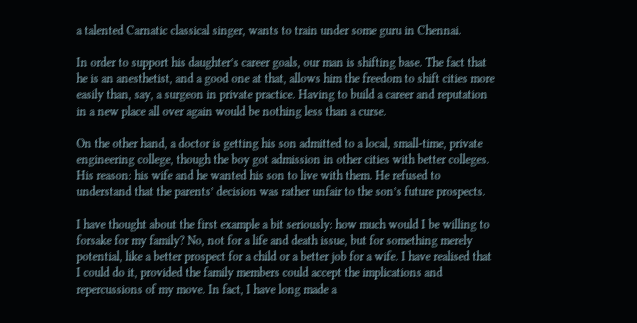a talented Carnatic classical singer, wants to train under some guru in Chennai.

In order to support his daughter’s career goals, our man is shifting base. The fact that he is an anesthetist, and a good one at that, allows him the freedom to shift cities more easily than, say, a surgeon in private practice. Having to build a career and reputation in a new place all over again would be nothing less than a curse.

On the other hand, a doctor is getting his son admitted to a local, small-time, private engineering college, though the boy got admission in other cities with better colleges. His reason: his wife and he wanted his son to live with them. He refused to understand that the parents’ decision was rather unfair to the son’s future prospects.

I have thought about the first example a bit seriously: how much would I be willing to forsake for my family? No, not for a life and death issue, but for something merely potential, like a better prospect for a child or a better job for a wife. I have realised that I could do it, provided the family members could accept the implications and repercussions of my move. In fact, I have long made a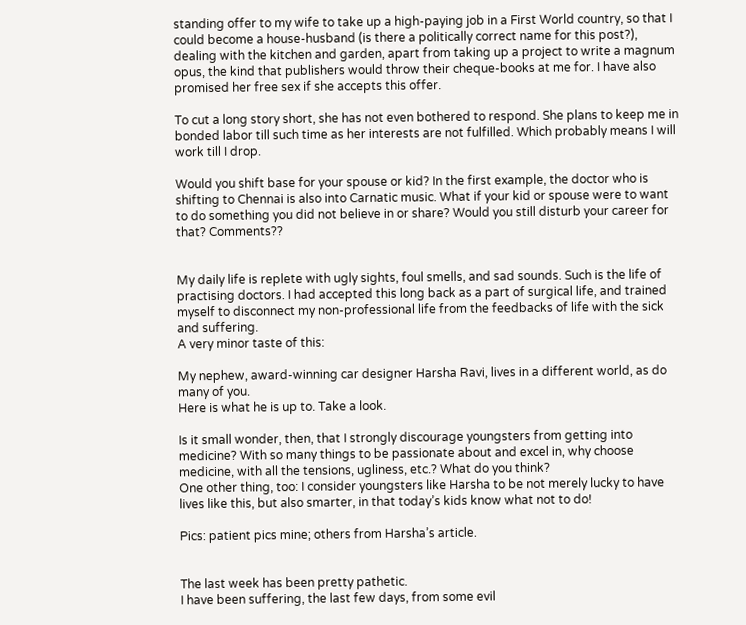standing offer to my wife to take up a high-paying job in a First World country, so that I could become a house-husband (is there a politically correct name for this post?), dealing with the kitchen and garden, apart from taking up a project to write a magnum opus, the kind that publishers would throw their cheque-books at me for. I have also promised her free sex if she accepts this offer.

To cut a long story short, she has not even bothered to respond. She plans to keep me in bonded labor till such time as her interests are not fulfilled. Which probably means I will work till I drop.

Would you shift base for your spouse or kid? In the first example, the doctor who is shifting to Chennai is also into Carnatic music. What if your kid or spouse were to want to do something you did not believe in or share? Would you still disturb your career for that? Comments??


My daily life is replete with ugly sights, foul smells, and sad sounds. Such is the life of practising doctors. I had accepted this long back as a part of surgical life, and trained myself to disconnect my non-professional life from the feedbacks of life with the sick and suffering.
A very minor taste of this:

My nephew, award-winning car designer Harsha Ravi, lives in a different world, as do many of you.
Here is what he is up to. Take a look.

Is it small wonder, then, that I strongly discourage youngsters from getting into medicine? With so many things to be passionate about and excel in, why choose medicine, with all the tensions, ugliness, etc.? What do you think?
One other thing, too: I consider youngsters like Harsha to be not merely lucky to have lives like this, but also smarter, in that today’s kids know what not to do!

Pics: patient pics mine; others from Harsha’s article.


The last week has been pretty pathetic.
I have been suffering, the last few days, from some evil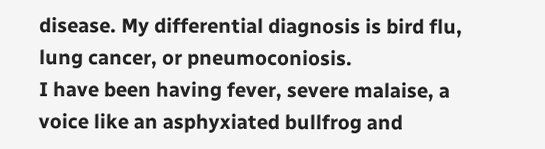disease. My differential diagnosis is bird flu, lung cancer, or pneumoconiosis.
I have been having fever, severe malaise, a voice like an asphyxiated bullfrog and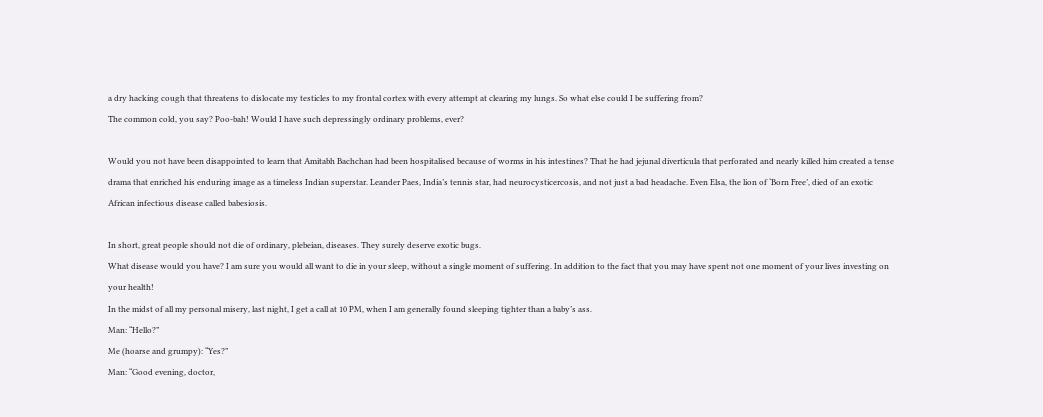a dry hacking cough that threatens to dislocate my testicles to my frontal cortex with every attempt at clearing my lungs. So what else could I be suffering from?
The common cold, you say? Poo-bah! Would I have such depressingly ordinary problems, ever?

Would you not have been disappointed to learn that Amitabh Bachchan had been hospitalised because of worms in his intestines? That he had jejunal diverticula that perforated and nearly killed him created a tense drama that enriched his enduring image as a timeless Indian superstar. Leander Paes, India’s tennis star, had neurocysticercosis, and not just a bad headache. Even Elsa, the lion of ‘Born Free’, died of an exotic African infectious disease called babesiosis.

In short, great people should not die of ordinary, plebeian, diseases. They surely deserve exotic bugs.
What disease would you have? I am sure you would all want to die in your sleep, without a single moment of suffering. In addition to the fact that you may have spent not one moment of your lives investing on your health!
In the midst of all my personal misery, last night, I get a call at 10 PM, when I am generally found sleeping tighter than a baby’s ass.
Man: “Hello?”
Me (hoarse and grumpy): “Yes?”
Man: “Good evening, doctor,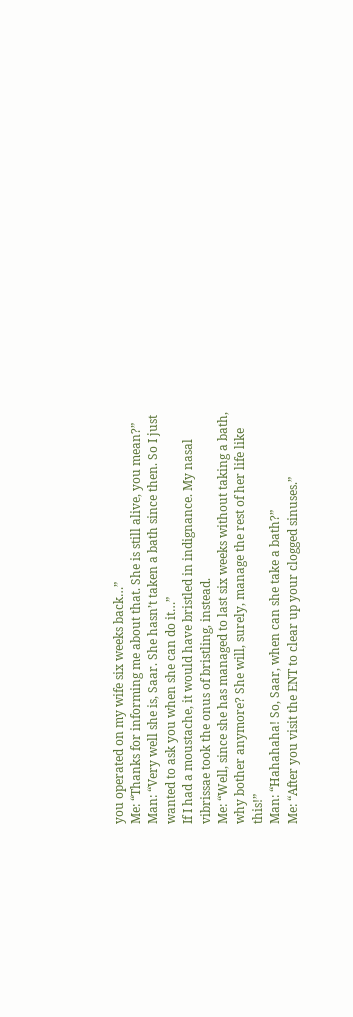you operated on my wife six weeks back…”
Me: “Thanks for informing me about that. She is still alive, you mean?”
Man: “Very well she is, Saar. She hasn’t taken a bath since then. So I just wanted to ask you when she can do it…”
If I had a moustache, it would have bristled in indignance. My nasal vibrissae took the onus of bristling, instead.
Me: “Well, since she has managed to last six weeks without taking a bath, why bother anymore? She will, surely, manage the rest of her life like this!”
Man: “Hahahaha! So, Saar, when can she take a bath?”
Me: “After you visit the ENT to clear up your clogged sinuses.”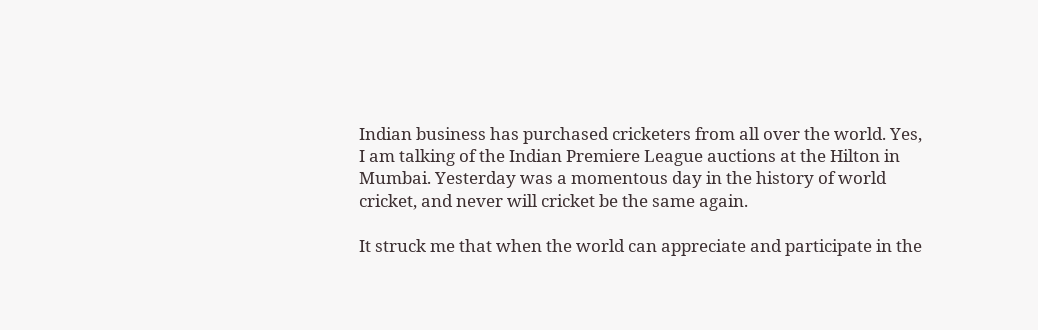Indian business has purchased cricketers from all over the world. Yes, I am talking of the Indian Premiere League auctions at the Hilton in Mumbai. Yesterday was a momentous day in the history of world cricket, and never will cricket be the same again.

It struck me that when the world can appreciate and participate in the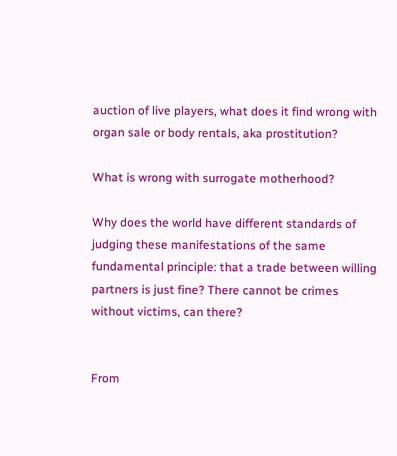auction of live players, what does it find wrong with organ sale or body rentals, aka prostitution?

What is wrong with surrogate motherhood?

Why does the world have different standards of judging these manifestations of the same fundamental principle: that a trade between willing partners is just fine? There cannot be crimes without victims, can there?


From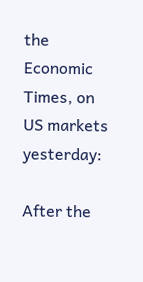the Economic Times, on US markets yesterday:

After the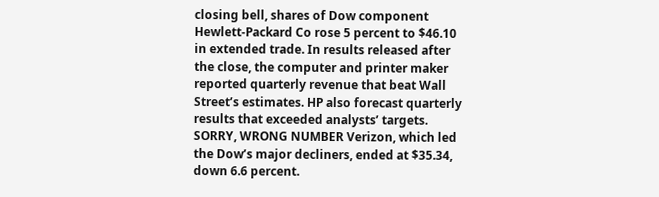closing bell, shares of Dow component Hewlett-Packard Co rose 5 percent to $46.10 in extended trade. In results released after the close, the computer and printer maker reported quarterly revenue that beat Wall Street’s estimates. HP also forecast quarterly results that exceeded analysts’ targets. SORRY, WRONG NUMBER Verizon, which led the Dow’s major decliners, ended at $35.34, down 6.6 percent.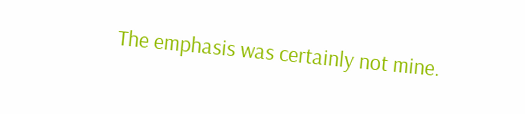The emphasis was certainly not mine.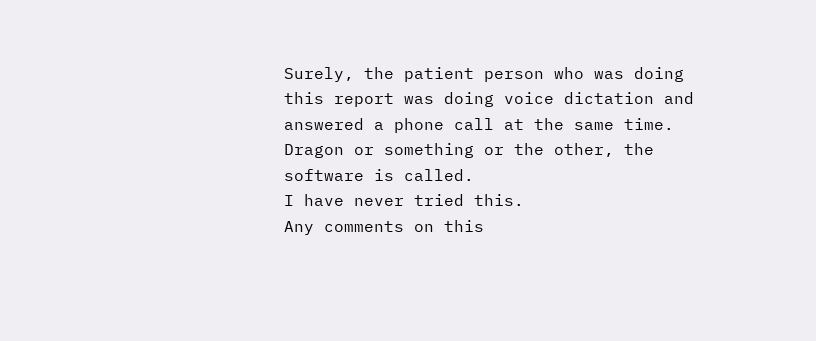Surely, the patient person who was doing this report was doing voice dictation and answered a phone call at the same time. Dragon or something or the other, the software is called.
I have never tried this.
Any comments on this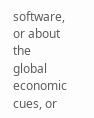software, or about the global economic cues, or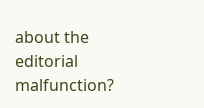about the editorial malfunction?